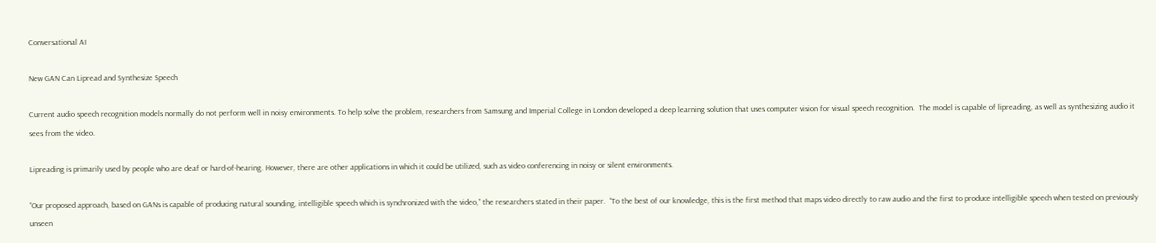Conversational AI

New GAN Can Lipread and Synthesize Speech

Current audio speech recognition models normally do not perform well in noisy environments. To help solve the problem, researchers from Samsung and Imperial College in London developed a deep learning solution that uses computer vision for visual speech recognition.  The model is capable of lipreading, as well as synthesizing audio it sees from the video.

Lipreading is primarily used by people who are deaf or hard-of-hearing. However, there are other applications in which it could be utilized, such as video conferencing in noisy or silent environments.

“Our proposed approach, based on GANs is capable of producing natural sounding, intelligible speech which is synchronized with the video,” the researchers stated in their paper.  “To the best of our knowledge, this is the first method that maps video directly to raw audio and the first to produce intelligible speech when tested on previously unseen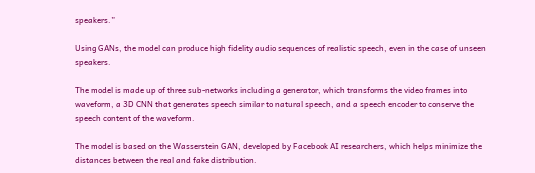speakers.”

Using GANs, the model can produce high fidelity audio sequences of realistic speech, even in the case of unseen speakers.

The model is made up of three sub-networks including a generator, which transforms the video frames into waveform, a 3D CNN that generates speech similar to natural speech, and a speech encoder to conserve the speech content of the waveform.

The model is based on the Wasserstein GAN, developed by Facebook AI researchers, which helps minimize the distances between the real and fake distribution.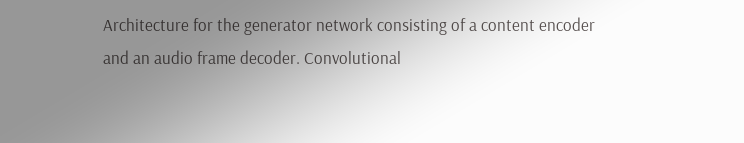Architecture for the generator network consisting of a content encoder and an audio frame decoder. Convolutional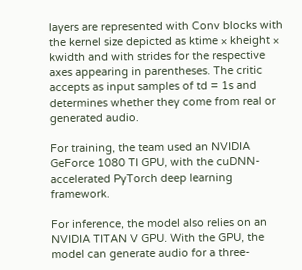layers are represented with Conv blocks with the kernel size depicted as ktime × kheight × kwidth and with strides for the respective axes appearing in parentheses. The critic accepts as input samples of td = 1s and determines whether they come from real or generated audio.

For training, the team used an NVIDIA GeForce 1080 TI GPU, with the cuDNN-accelerated PyTorch deep learning framework.

For inference, the model also relies on an NVIDIA TITAN V GPU. With the GPU, the model can generate audio for a three-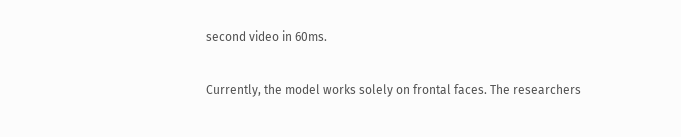second video in 60ms.

Currently, the model works solely on frontal faces. The researchers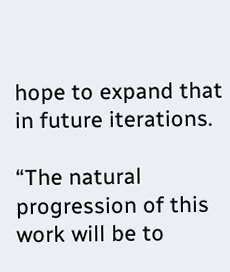hope to expand that in future iterations.

“The natural progression of this work will be to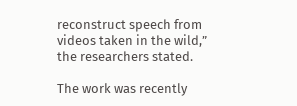reconstruct speech from videos taken in the wild,” the researchers stated.

The work was recently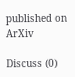published on ArXiv

Discuss (0)